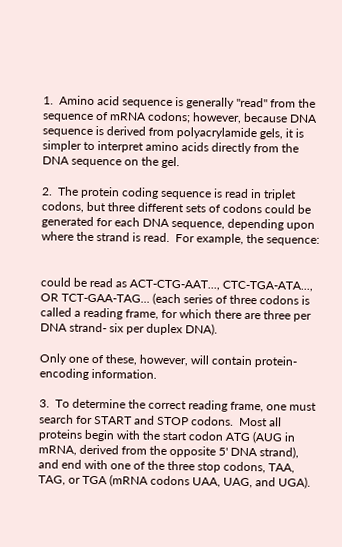1.  Amino acid sequence is generally "read" from the sequence of mRNA codons; however, because DNA sequence is derived from polyacrylamide gels, it is simpler to interpret amino acids directly from the DNA sequence on the gel.

2.  The protein coding sequence is read in triplet codons, but three different sets of codons could be generated for each DNA sequence, depending upon where the strand is read.  For example, the sequence:


could be read as ACT-CTG-AAT..., CTC-TGA-ATA..., OR TCT-GAA-TAG... (each series of three codons is called a reading frame, for which there are three per DNA strand- six per duplex DNA).

Only one of these, however, will contain protein-encoding information.

3.  To determine the correct reading frame, one must search for START and STOP codons.  Most all proteins begin with the start codon ATG (AUG in mRNA, derived from the opposite 5' DNA strand), and end with one of the three stop codons, TAA, TAG, or TGA (mRNA codons UAA, UAG, and UGA).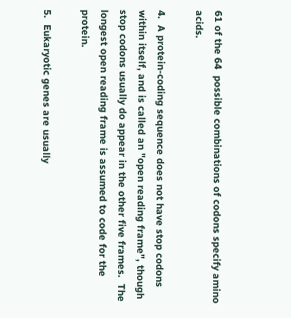61 of the 64  possible combinations of codons specify amino acids.

4.  A protein-coding sequence does not have stop codons within itself, and is called an "open reading frame", though stop codons usually do appear in the other five frames.  The longest open reading frame is assumed to code for the protein.

5.  Eukaryotic genes are usually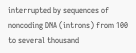interrupted by sequences of noncoding DNA (introns) from 100 to several thousand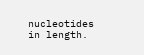nucleotides in length.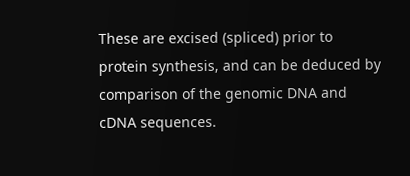These are excised (spliced) prior to protein synthesis, and can be deduced by comparison of the genomic DNA and cDNA sequences.